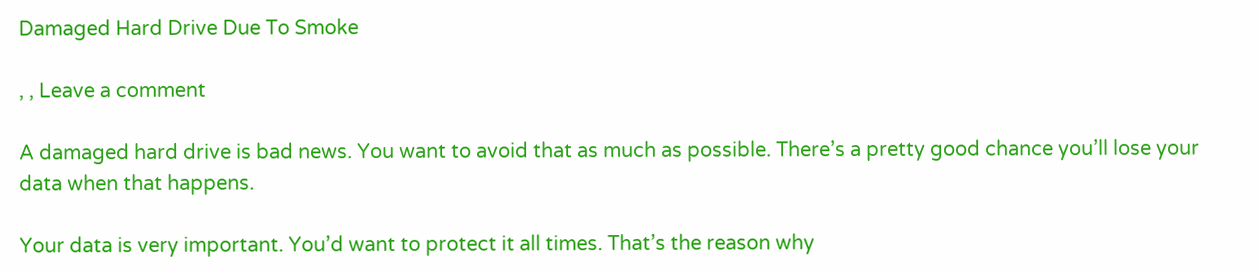Damaged Hard Drive Due To Smoke

, , Leave a comment

A damaged hard drive is bad news. You want to avoid that as much as possible. There’s a pretty good chance you’ll lose your data when that happens.

Your data is very important. You’d want to protect it all times. That’s the reason why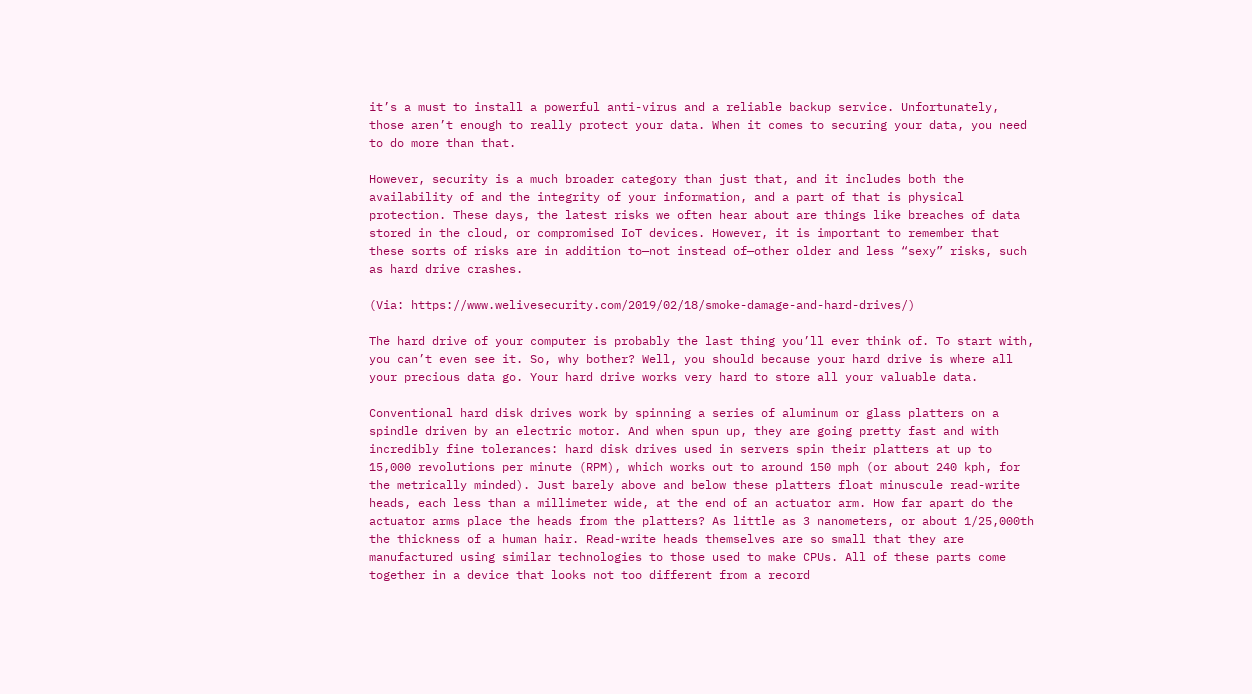it’s a must to install a powerful anti-virus and a reliable backup service. Unfortunately, those aren’t enough to really protect your data. When it comes to securing your data, you need to do more than that.

However, security is a much broader category than just that, and it includes both the availability of and the integrity of your information, and a part of that is physical protection. These days, the latest risks we often hear about are things like breaches of data stored in the cloud, or compromised IoT devices. However, it is important to remember that these sorts of risks are in addition to—not instead of—other older and less “sexy” risks, such as hard drive crashes.

(Via: https://www.welivesecurity.com/2019/02/18/smoke-damage-and-hard-drives/)

The hard drive of your computer is probably the last thing you’ll ever think of. To start with, you can’t even see it. So, why bother? Well, you should because your hard drive is where all your precious data go. Your hard drive works very hard to store all your valuable data.

Conventional hard disk drives work by spinning a series of aluminum or glass platters on a spindle driven by an electric motor. And when spun up, they are going pretty fast and with incredibly fine tolerances: hard disk drives used in servers spin their platters at up to 15,000 revolutions per minute (RPM), which works out to around 150 mph (or about 240 kph, for the metrically minded). Just barely above and below these platters float minuscule read-write heads, each less than a millimeter wide, at the end of an actuator arm. How far apart do the actuator arms place the heads from the platters? As little as 3 nanometers, or about 1/25,000th the thickness of a human hair. Read-write heads themselves are so small that they are manufactured using similar technologies to those used to make CPUs. All of these parts come together in a device that looks not too different from a record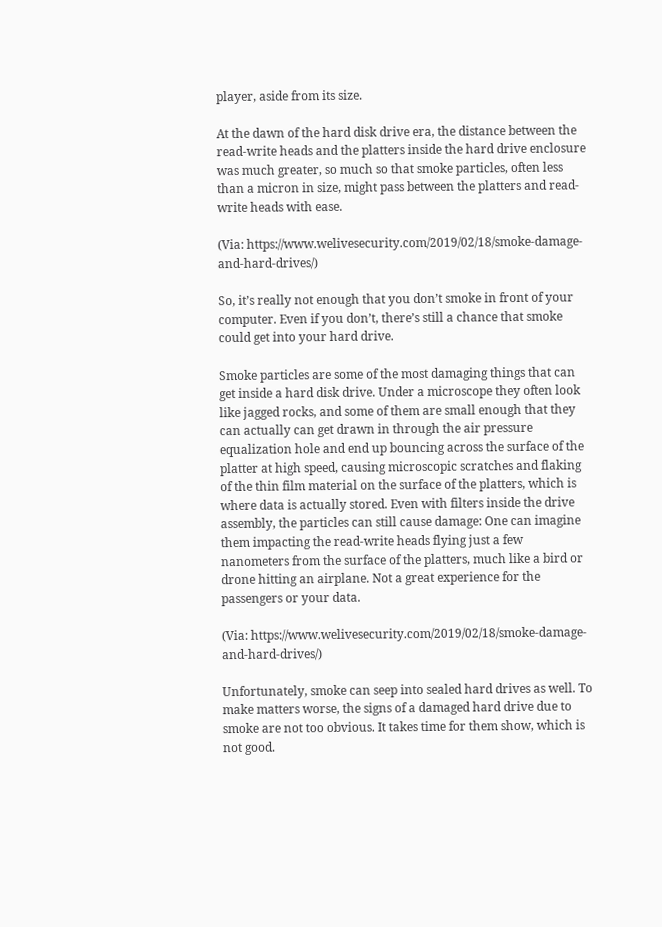player, aside from its size.

At the dawn of the hard disk drive era, the distance between the read-write heads and the platters inside the hard drive enclosure was much greater, so much so that smoke particles, often less than a micron in size, might pass between the platters and read-write heads with ease.

(Via: https://www.welivesecurity.com/2019/02/18/smoke-damage-and-hard-drives/)

So, it’s really not enough that you don’t smoke in front of your computer. Even if you don’t, there’s still a chance that smoke could get into your hard drive.

Smoke particles are some of the most damaging things that can get inside a hard disk drive. Under a microscope they often look like jagged rocks, and some of them are small enough that they can actually can get drawn in through the air pressure equalization hole and end up bouncing across the surface of the platter at high speed, causing microscopic scratches and flaking of the thin film material on the surface of the platters, which is where data is actually stored. Even with filters inside the drive assembly, the particles can still cause damage: One can imagine them impacting the read-write heads flying just a few nanometers from the surface of the platters, much like a bird or drone hitting an airplane. Not a great experience for the passengers or your data.

(Via: https://www.welivesecurity.com/2019/02/18/smoke-damage-and-hard-drives/)

Unfortunately, smoke can seep into sealed hard drives as well. To make matters worse, the signs of a damaged hard drive due to smoke are not too obvious. It takes time for them show, which is not good.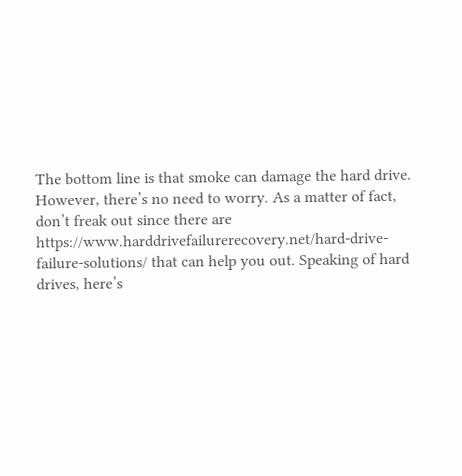The bottom line is that smoke can damage the hard drive. However, there’s no need to worry. As a matter of fact, don’t freak out since there are https://www.harddrivefailurerecovery.net/hard-drive-failure-solutions/ that can help you out. Speaking of hard drives, here’s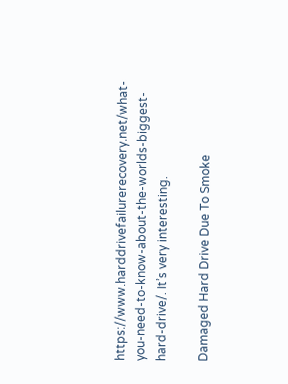https://www.harddrivefailurerecovery.net/what-you-need-to-know-about-the-worlds-biggest-hard-drive/. It’s very interesting.

Damaged Hard Drive Due To Smoke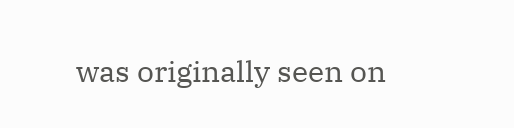was originally seen on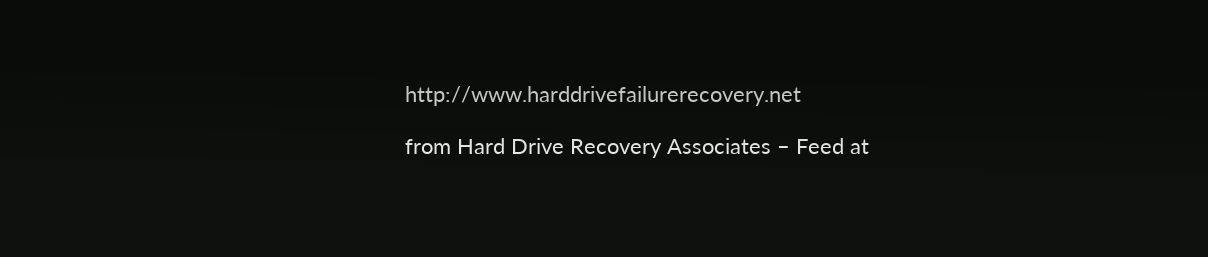http://www.harddrivefailurerecovery.net

from Hard Drive Recovery Associates – Feed at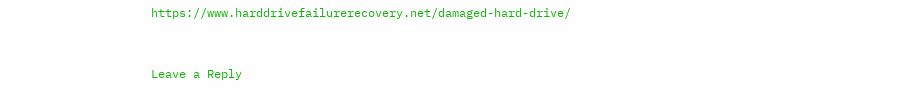https://www.harddrivefailurerecovery.net/damaged-hard-drive/


Leave a Reply